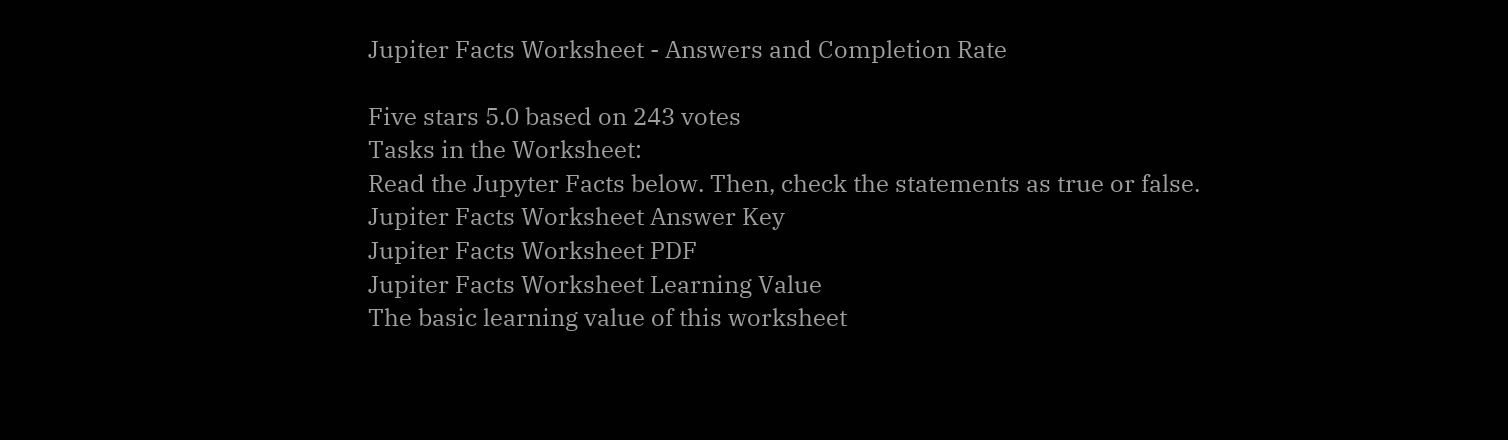Jupiter Facts Worksheet - Answers and Completion Rate

Five stars 5.0 based on 243 votes
Tasks in the Worksheet:
Read the Jupyter Facts below. Then, check the statements as true or false.
Jupiter Facts Worksheet Answer Key
Jupiter Facts Worksheet PDF
Jupiter Facts Worksheet Learning Value
The basic learning value of this worksheet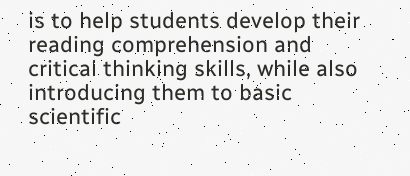is to help students develop their reading comprehension and critical thinking skills, while also introducing them to basic scientific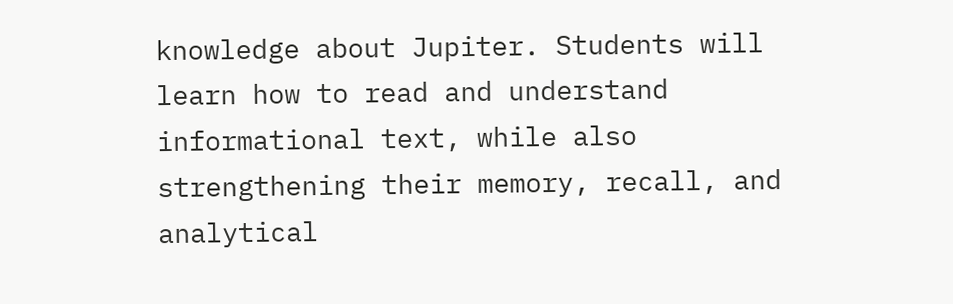knowledge about Jupiter. Students will learn how to read and understand informational text, while also strengthening their memory, recall, and analytical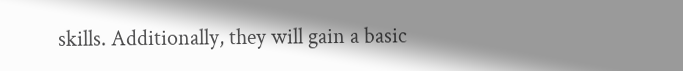skills. Additionally, they will gain a basic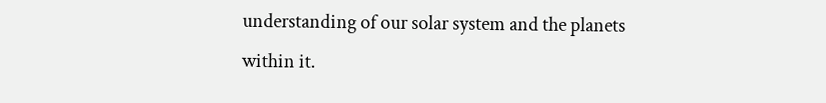understanding of our solar system and the planets within it.